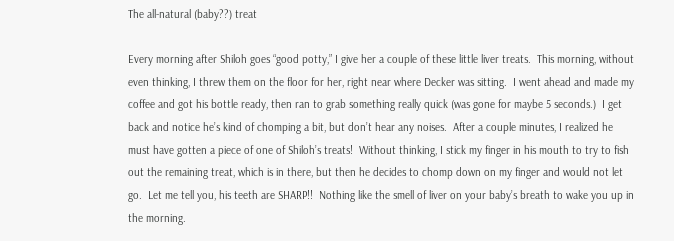The all-natural (baby??) treat

Every morning after Shiloh goes “good potty,” I give her a couple of these little liver treats.  This morning, without even thinking, I threw them on the floor for her, right near where Decker was sitting.  I went ahead and made my coffee and got his bottle ready, then ran to grab something really quick (was gone for maybe 5 seconds.)  I get back and notice he’s kind of chomping a bit, but don’t hear any noises.  After a couple minutes, I realized he must have gotten a piece of one of Shiloh’s treats!  Without thinking, I stick my finger in his mouth to try to fish out the remaining treat, which is in there, but then he decides to chomp down on my finger and would not let go.  Let me tell you, his teeth are SHARP!!  Nothing like the smell of liver on your baby’s breath to wake you up in the morning.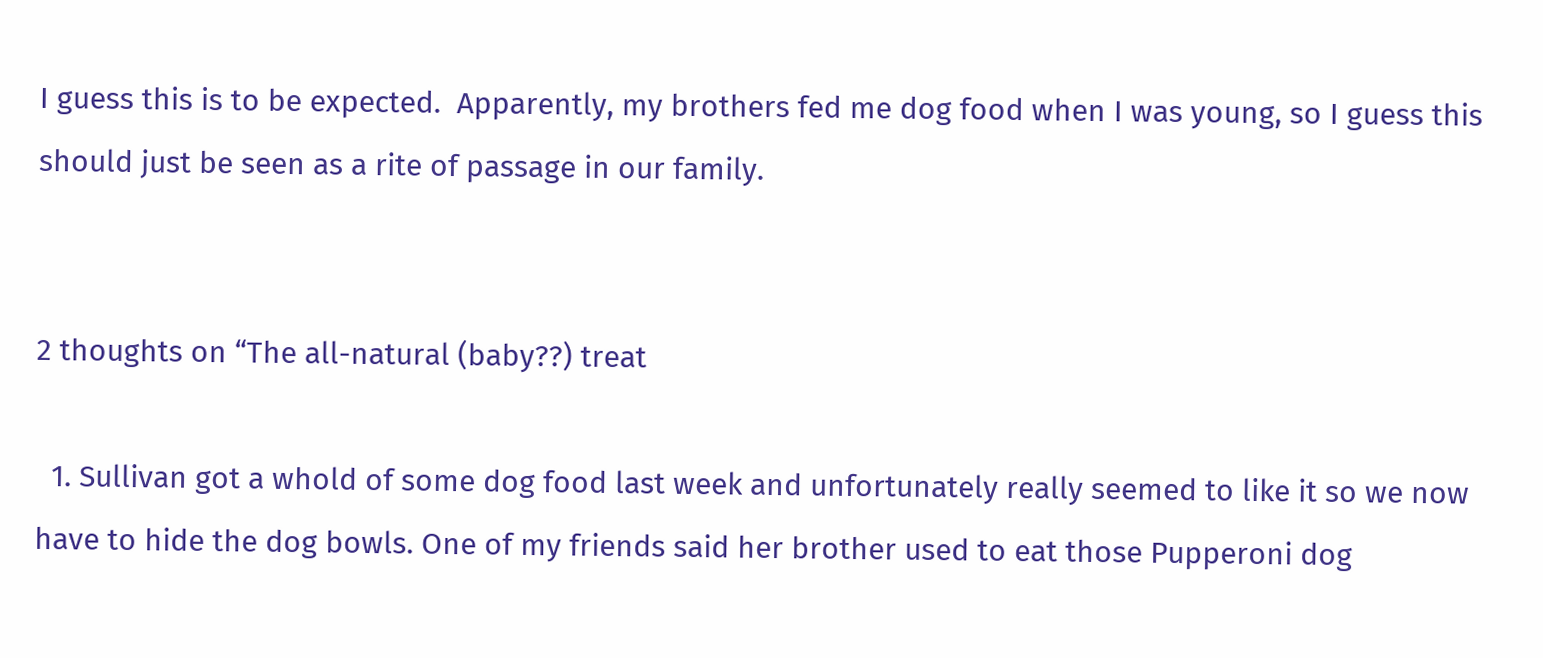I guess this is to be expected.  Apparently, my brothers fed me dog food when I was young, so I guess this should just be seen as a rite of passage in our family.


2 thoughts on “The all-natural (baby??) treat

  1. Sullivan got a whold of some dog food last week and unfortunately really seemed to like it so we now have to hide the dog bowls. One of my friends said her brother used to eat those Pupperoni dog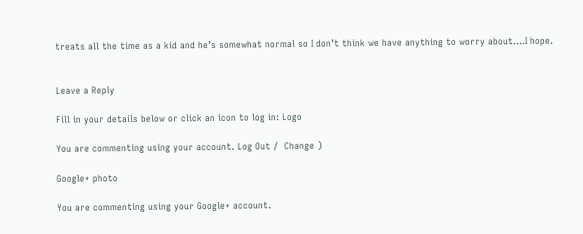treats all the time as a kid and he’s somewhat normal so I don’t think we have anything to worry about….I hope.


Leave a Reply

Fill in your details below or click an icon to log in: Logo

You are commenting using your account. Log Out /  Change )

Google+ photo

You are commenting using your Google+ account.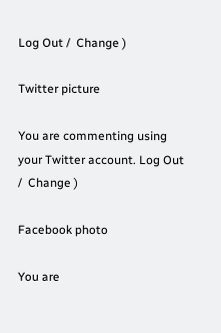Log Out /  Change )

Twitter picture

You are commenting using your Twitter account. Log Out /  Change )

Facebook photo

You are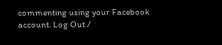commenting using your Facebook account. Log Out /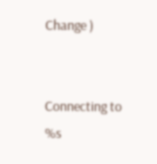Change )


Connecting to %s